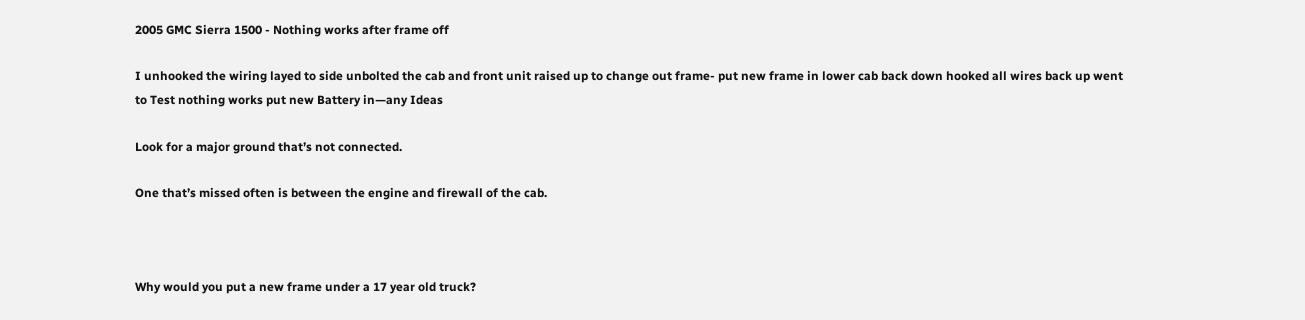2005 GMC Sierra 1500 - Nothing works after frame off

I unhooked the wiring layed to side unbolted the cab and front unit raised up to change out frame- put new frame in lower cab back down hooked all wires back up went to Test nothing works put new Battery in—any Ideas

Look for a major ground that’s not connected.

One that’s missed often is between the engine and firewall of the cab.



Why would you put a new frame under a 17 year old truck?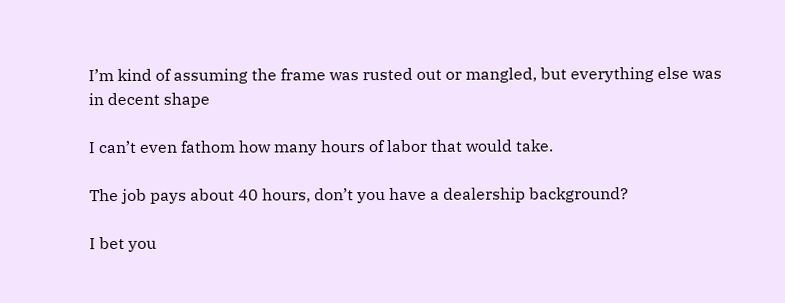I’m kind of assuming the frame was rusted out or mangled, but everything else was in decent shape

I can’t even fathom how many hours of labor that would take.

The job pays about 40 hours, don’t you have a dealership background?

I bet you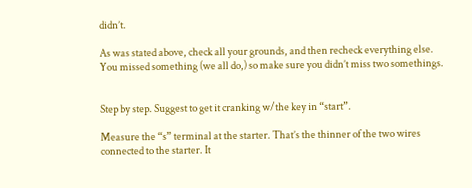didn’t.

As was stated above, check all your grounds, and then recheck everything else. You missed something (we all do,) so make sure you didn’t miss two somethings.


Step by step. Suggest to get it cranking w/the key in “start”.

Measure the “s” terminal at the starter. That’s the thinner of the two wires connected to the starter. It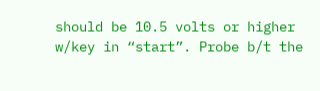should be 10.5 volts or higher w/key in “start”. Probe b/t the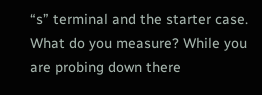“s” terminal and the starter case. What do you measure? While you are probing down there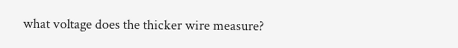what voltage does the thicker wire measure?